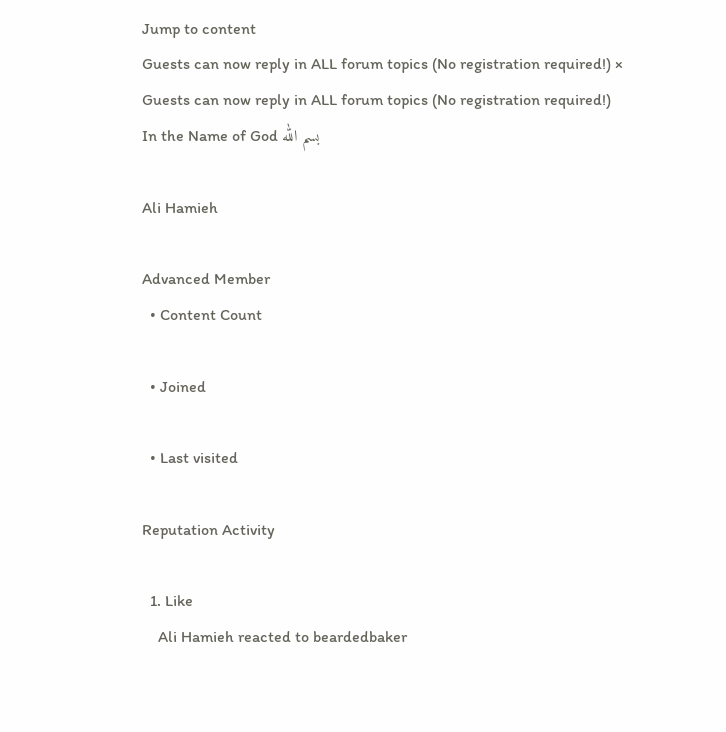Jump to content
Guests can now reply in ALL forum topics (No registration required!) ×
Guests can now reply in ALL forum topics (No registration required!)
In the Name of God بسم الله

Ali Hamieh

Advanced Member
  • Content Count

  • Joined

  • Last visited

Reputation Activity

  1. Like
    Ali Hamieh reacted to beardedbaker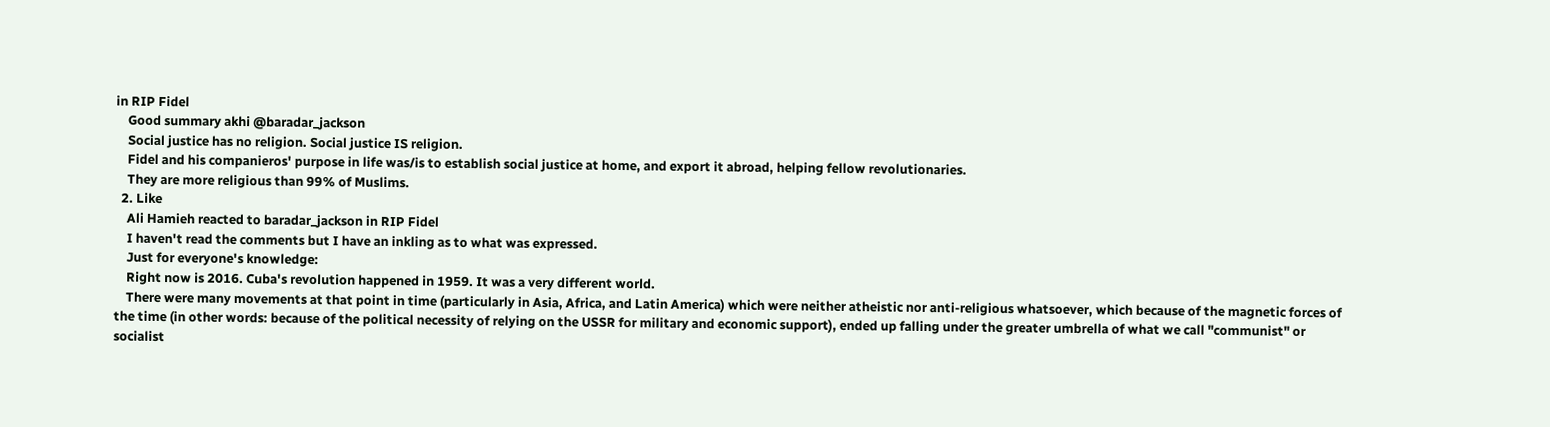in RIP Fidel
    Good summary akhi @baradar_jackson
    Social justice has no religion. Social justice IS religion.
    Fidel and his companieros' purpose in life was/is to establish social justice at home, and export it abroad, helping fellow revolutionaries.
    They are more religious than 99% of Muslims.
  2. Like
    Ali Hamieh reacted to baradar_jackson in RIP Fidel
    I haven't read the comments but I have an inkling as to what was expressed.
    Just for everyone's knowledge:
    Right now is 2016. Cuba's revolution happened in 1959. It was a very different world.
    There were many movements at that point in time (particularly in Asia, Africa, and Latin America) which were neither atheistic nor anti-religious whatsoever, which because of the magnetic forces of the time (in other words: because of the political necessity of relying on the USSR for military and economic support), ended up falling under the greater umbrella of what we call "communist" or socialist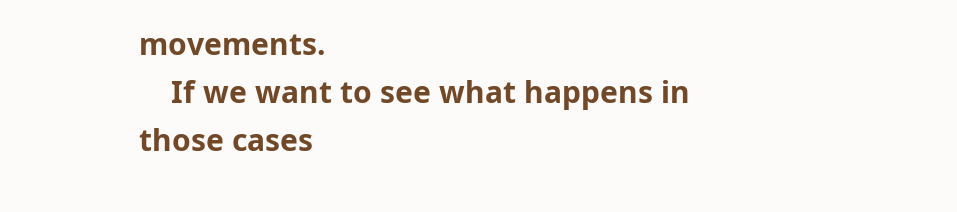movements.
    If we want to see what happens in those cases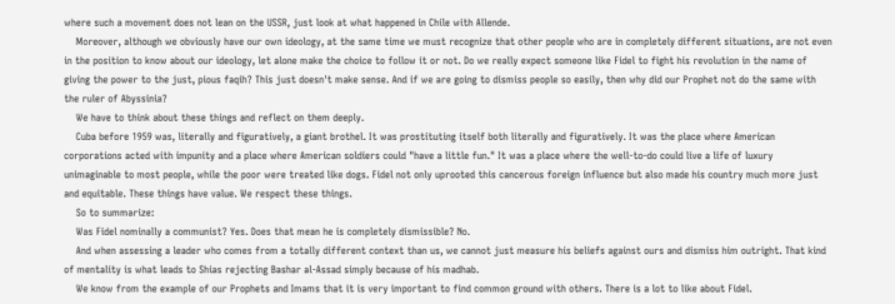where such a movement does not lean on the USSR, just look at what happened in Chile with Allende.
    Moreover, although we obviously have our own ideology, at the same time we must recognize that other people who are in completely different situations, are not even in the position to know about our ideology, let alone make the choice to follow it or not. Do we really expect someone like Fidel to fight his revolution in the name of giving the power to the just, pious faqih? This just doesn't make sense. And if we are going to dismiss people so easily, then why did our Prophet not do the same with the ruler of Abyssinia?
    We have to think about these things and reflect on them deeply.
    Cuba before 1959 was, literally and figuratively, a giant brothel. It was prostituting itself both literally and figuratively. It was the place where American corporations acted with impunity and a place where American soldiers could "have a little fun." It was a place where the well-to-do could live a life of luxury unimaginable to most people, while the poor were treated like dogs. Fidel not only uprooted this cancerous foreign influence but also made his country much more just and equitable. These things have value. We respect these things.
    So to summarize:
    Was Fidel nominally a communist? Yes. Does that mean he is completely dismissible? No.
    And when assessing a leader who comes from a totally different context than us, we cannot just measure his beliefs against ours and dismiss him outright. That kind of mentality is what leads to Shias rejecting Bashar al-Assad simply because of his madhab.
    We know from the example of our Prophets and Imams that it is very important to find common ground with others. There is a lot to like about Fidel.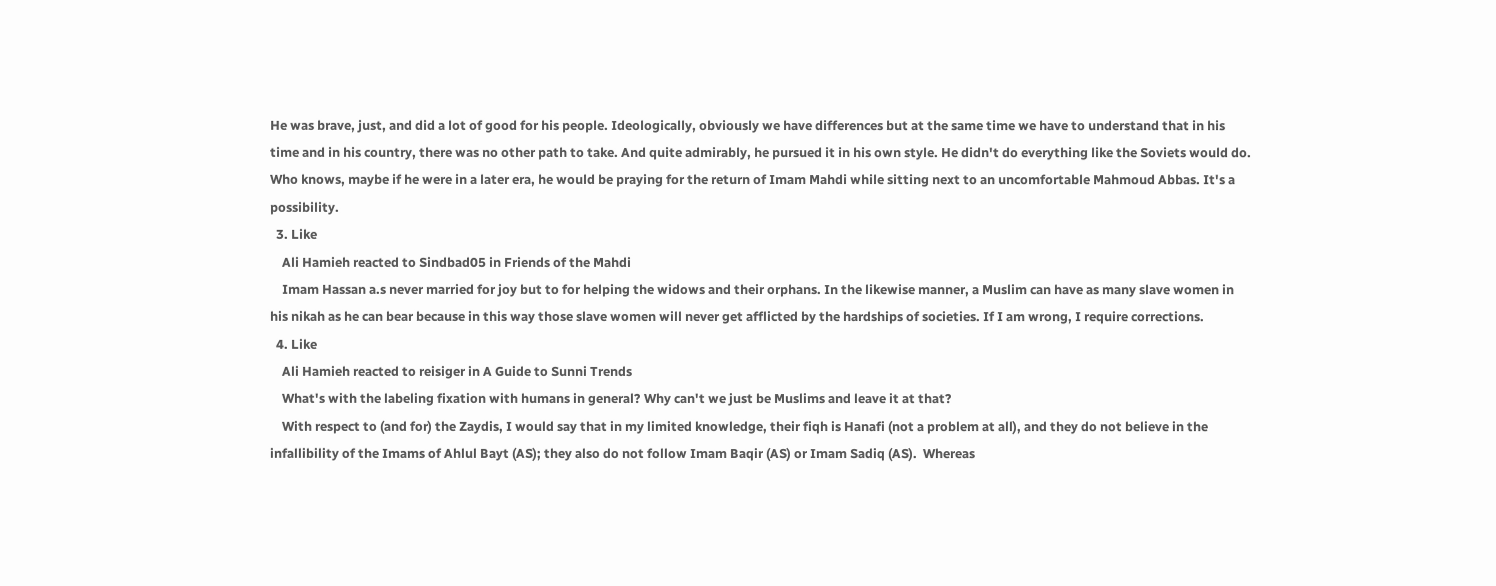He was brave, just, and did a lot of good for his people. Ideologically, obviously we have differences but at the same time we have to understand that in his time and in his country, there was no other path to take. And quite admirably, he pursued it in his own style. He didn't do everything like the Soviets would do. Who knows, maybe if he were in a later era, he would be praying for the return of Imam Mahdi while sitting next to an uncomfortable Mahmoud Abbas. It's a possibility.
  3. Like
    Ali Hamieh reacted to Sindbad05 in Friends of the Mahdi
    Imam Hassan a.s never married for joy but to for helping the widows and their orphans. In the likewise manner, a Muslim can have as many slave women in his nikah as he can bear because in this way those slave women will never get afflicted by the hardships of societies. If I am wrong, I require corrections.
  4. Like
    Ali Hamieh reacted to reisiger in A Guide to Sunni Trends
    What's with the labeling fixation with humans in general? Why can't we just be Muslims and leave it at that?
    With respect to (and for) the Zaydis, I would say that in my limited knowledge, their fiqh is Hanafi (not a problem at all), and they do not believe in the infallibility of the Imams of Ahlul Bayt (AS); they also do not follow Imam Baqir (AS) or Imam Sadiq (AS).  Whereas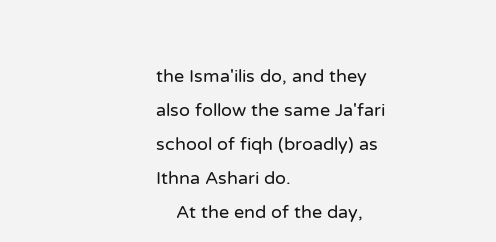the Isma'ilis do, and they also follow the same Ja'fari school of fiqh (broadly) as Ithna Ashari do.
    At the end of the day,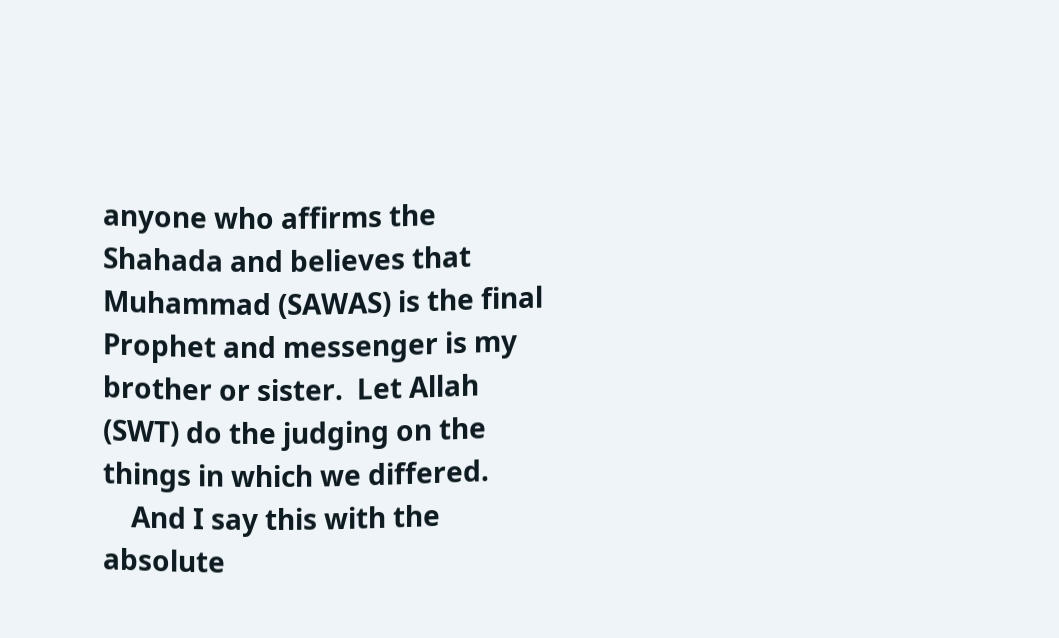anyone who affirms the Shahada and believes that Muhammad (SAWAS) is the final Prophet and messenger is my brother or sister.  Let Allah (SWT) do the judging on the things in which we differed.
    And I say this with the absolute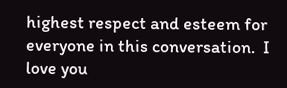highest respect and esteem for everyone in this conversation.  I love you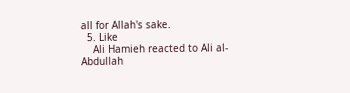all for Allah's sake.
  5. Like
    Ali Hamieh reacted to Ali al-Abdullah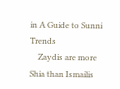in A Guide to Sunni Trends
    Zaydis are more Shia than Ismailis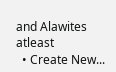and Alawites atleast
  • Create New...